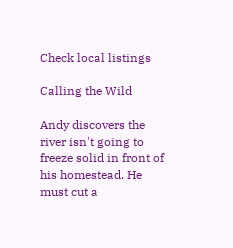Check local listings

Calling the Wild

Andy discovers the river isn't going to freeze solid in front of his homestead. He must cut a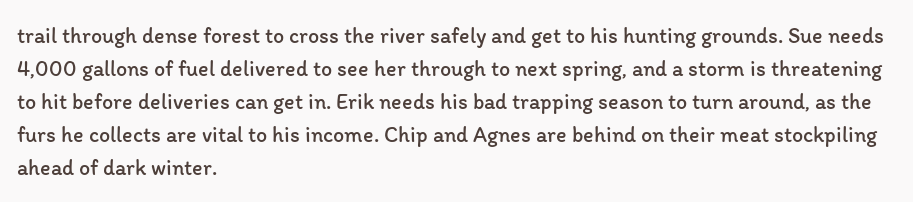trail through dense forest to cross the river safely and get to his hunting grounds. Sue needs 4,000 gallons of fuel delivered to see her through to next spring, and a storm is threatening to hit before deliveries can get in. Erik needs his bad trapping season to turn around, as the furs he collects are vital to his income. Chip and Agnes are behind on their meat stockpiling ahead of dark winter.